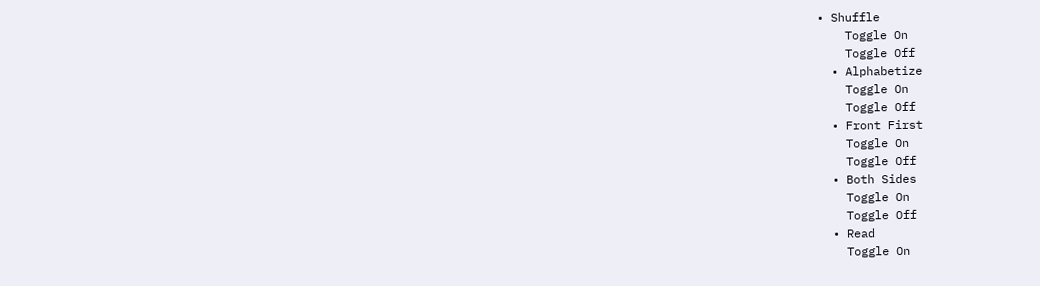• Shuffle
    Toggle On
    Toggle Off
  • Alphabetize
    Toggle On
    Toggle Off
  • Front First
    Toggle On
    Toggle Off
  • Both Sides
    Toggle On
    Toggle Off
  • Read
    Toggle On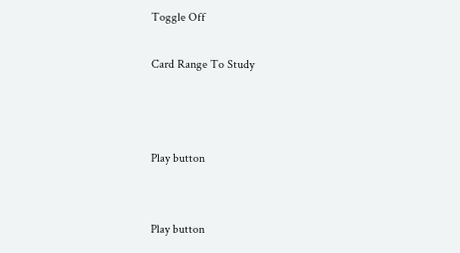Toggle Off

Card Range To Study



Play button


Play button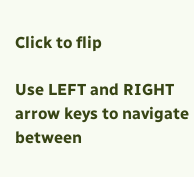Click to flip

Use LEFT and RIGHT arrow keys to navigate between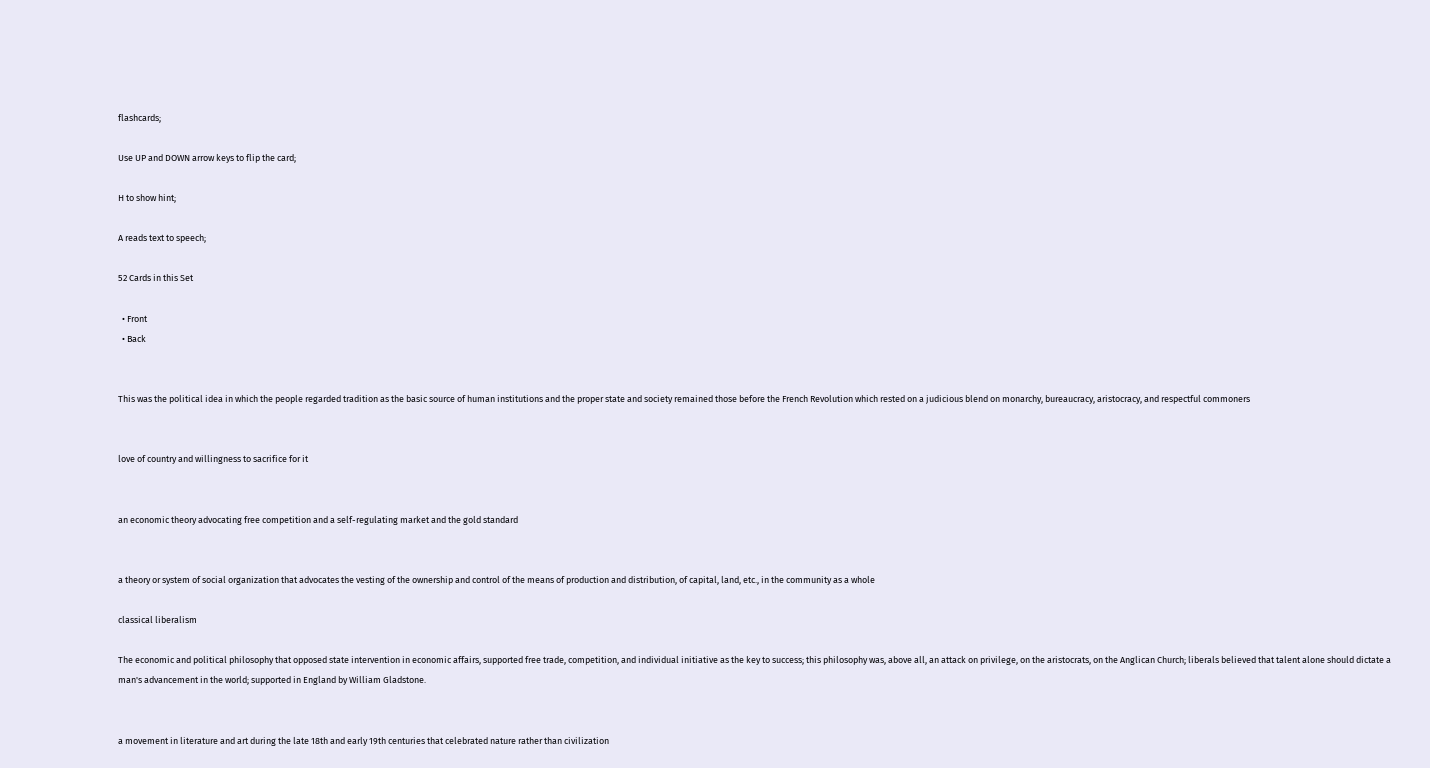flashcards;

Use UP and DOWN arrow keys to flip the card;

H to show hint;

A reads text to speech;

52 Cards in this Set

  • Front
  • Back


This was the political idea in which the people regarded tradition as the basic source of human institutions and the proper state and society remained those before the French Revolution which rested on a judicious blend on monarchy, bureaucracy, aristocracy, and respectful commoners


love of country and willingness to sacrifice for it


an economic theory advocating free competition and a self-regulating market and the gold standard


a theory or system of social organization that advocates the vesting of the ownership and control of the means of production and distribution, of capital, land, etc., in the community as a whole

classical liberalism

The economic and political philosophy that opposed state intervention in economic affairs, supported free trade, competition, and individual initiative as the key to success; this philosophy was, above all, an attack on privilege, on the aristocrats, on the Anglican Church; liberals believed that talent alone should dictate a man's advancement in the world; supported in England by William Gladstone.


a movement in literature and art during the late 18th and early 19th centuries that celebrated nature rather than civilization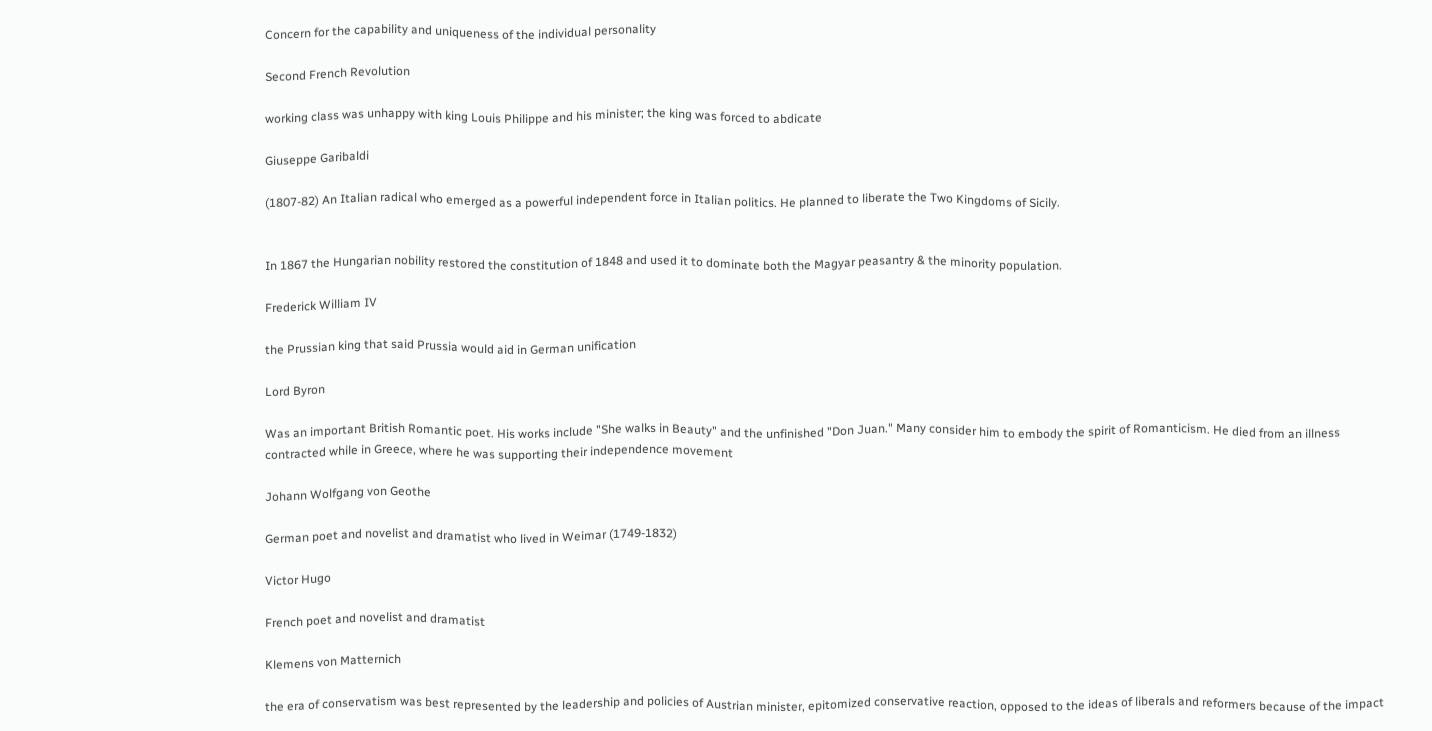Concern for the capability and uniqueness of the individual personality

Second French Revolution

working class was unhappy with king Louis Philippe and his minister; the king was forced to abdicate

Giuseppe Garibaldi

(1807-82) An Italian radical who emerged as a powerful independent force in Italian politics. He planned to liberate the Two Kingdoms of Sicily.


In 1867 the Hungarian nobility restored the constitution of 1848 and used it to dominate both the Magyar peasantry & the minority population.

Frederick William IV

the Prussian king that said Prussia would aid in German unification

Lord Byron

Was an important British Romantic poet. His works include "She walks in Beauty" and the unfinished "Don Juan." Many consider him to embody the spirit of Romanticism. He died from an illness contracted while in Greece, where he was supporting their independence movement

Johann Wolfgang von Geothe

German poet and novelist and dramatist who lived in Weimar (1749-1832)

Victor Hugo

French poet and novelist and dramatist

Klemens von Matternich

the era of conservatism was best represented by the leadership and policies of Austrian minister, epitomized conservative reaction, opposed to the ideas of liberals and reformers because of the impact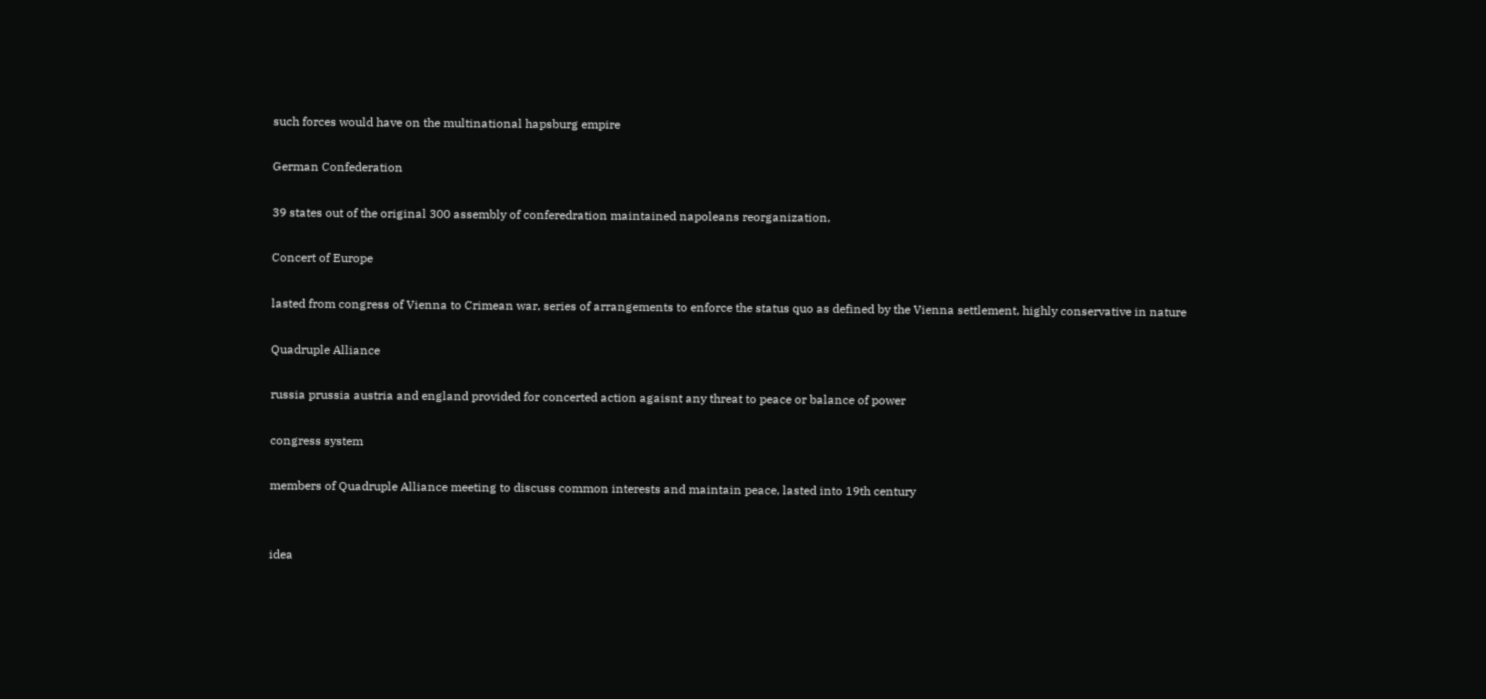such forces would have on the multinational hapsburg empire

German Confederation

39 states out of the original 300 assembly of conferedration maintained napoleans reorganization,

Concert of Europe

lasted from congress of Vienna to Crimean war, series of arrangements to enforce the status quo as defined by the Vienna settlement, highly conservative in nature

Quadruple Alliance

russia prussia austria and england provided for concerted action agaisnt any threat to peace or balance of power

congress system

members of Quadruple Alliance meeting to discuss common interests and maintain peace, lasted into 19th century


idea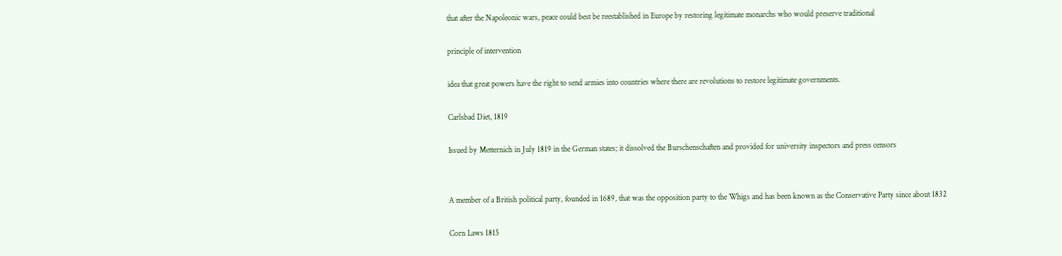that after the Napoleonic wars, peace could best be reestablished in Europe by restoring legitimate monarchs who would preserve traditional

principle of intervention

idea that great powers have the right to send armies into countries where there are revolutions to restore legitimate governments.

Carlsbad Diet, 1819

Issued by Metternich in July 1819 in the German states; it dissolved the Burschenschaften and provided for university inspectors and press censors


A member of a British political party, founded in 1689, that was the opposition party to the Whigs and has been known as the Conservative Party since about 1832

Corn Laws 1815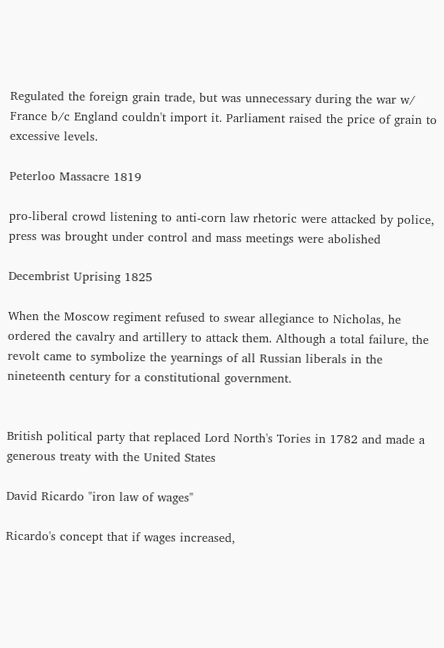Regulated the foreign grain trade, but was unnecessary during the war w/ France b/c England couldn't import it. Parliament raised the price of grain to excessive levels.

Peterloo Massacre 1819

pro-liberal crowd listening to anti-corn law rhetoric were attacked by police, press was brought under control and mass meetings were abolished

Decembrist Uprising 1825

When the Moscow regiment refused to swear allegiance to Nicholas, he ordered the cavalry and artillery to attack them. Although a total failure, the revolt came to symbolize the yearnings of all Russian liberals in the nineteenth century for a constitutional government.


British political party that replaced Lord North's Tories in 1782 and made a generous treaty with the United States

David Ricardo "iron law of wages"

Ricardo's concept that if wages increased,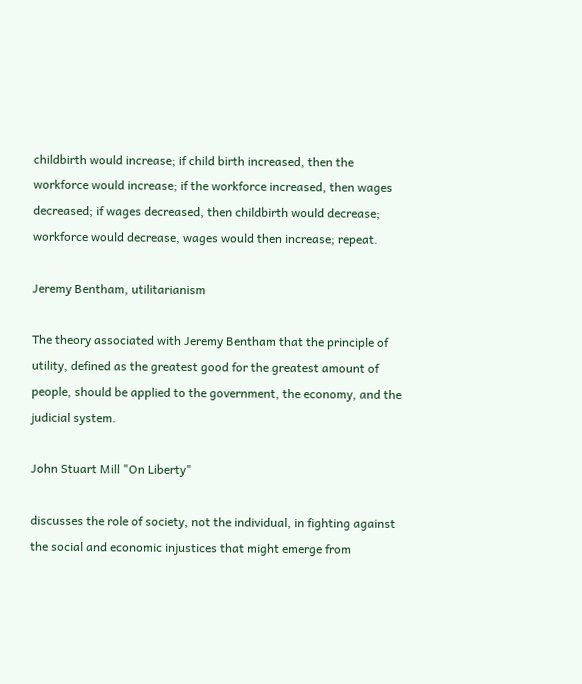childbirth would increase; if child birth increased, then the workforce would increase; if the workforce increased, then wages decreased; if wages decreased, then childbirth would decrease; workforce would decrease, wages would then increase; repeat.

Jeremy Bentham, utilitarianism

The theory associated with Jeremy Bentham that the principle of utility, defined as the greatest good for the greatest amount of people, should be applied to the government, the economy, and the judicial system.

John Stuart Mill "On Liberty"

discusses the role of society, not the individual, in fighting against the social and economic injustices that might emerge from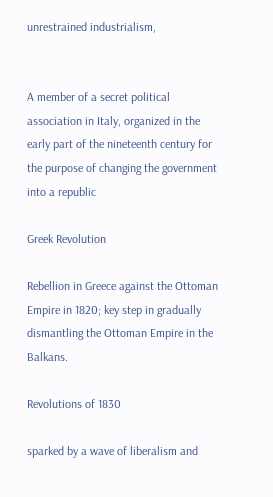unrestrained industrialism,


A member of a secret political association in Italy, organized in the early part of the nineteenth century for the purpose of changing the government into a republic

Greek Revolution

Rebellion in Greece against the Ottoman Empire in 1820; key step in gradually dismantling the Ottoman Empire in the Balkans.

Revolutions of 1830

sparked by a wave of liberalism and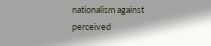nationalism against perceived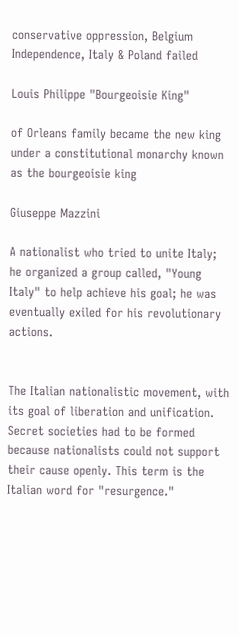conservative oppression, Belgium Independence, Italy & Poland failed

Louis Philippe "Bourgeoisie King"

of Orleans family became the new king under a constitutional monarchy known as the bourgeoisie king

Giuseppe Mazzini

A nationalist who tried to unite Italy; he organized a group called, "Young Italy" to help achieve his goal; he was eventually exiled for his revolutionary actions.


The Italian nationalistic movement, with its goal of liberation and unification. Secret societies had to be formed because nationalists could not support their cause openly. This term is the Italian word for "resurgence."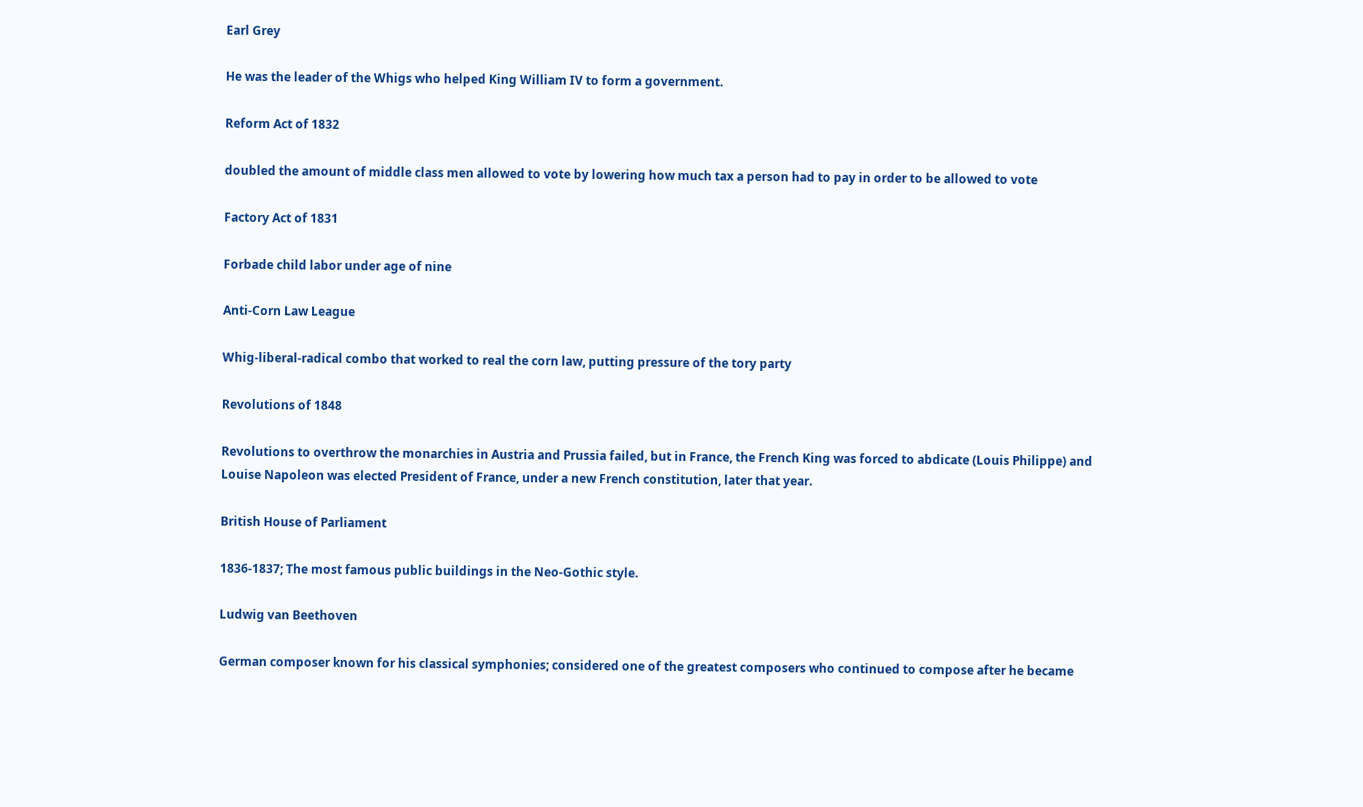Earl Grey

He was the leader of the Whigs who helped King William IV to form a government.

Reform Act of 1832

doubled the amount of middle class men allowed to vote by lowering how much tax a person had to pay in order to be allowed to vote

Factory Act of 1831

Forbade child labor under age of nine

Anti-Corn Law League

Whig-liberal-radical combo that worked to real the corn law, putting pressure of the tory party

Revolutions of 1848

Revolutions to overthrow the monarchies in Austria and Prussia failed, but in France, the French King was forced to abdicate (Louis Philippe) and Louise Napoleon was elected President of France, under a new French constitution, later that year.

British House of Parliament

1836-1837; The most famous public buildings in the Neo-Gothic style.

Ludwig van Beethoven

German composer known for his classical symphonies; considered one of the greatest composers who continued to compose after he became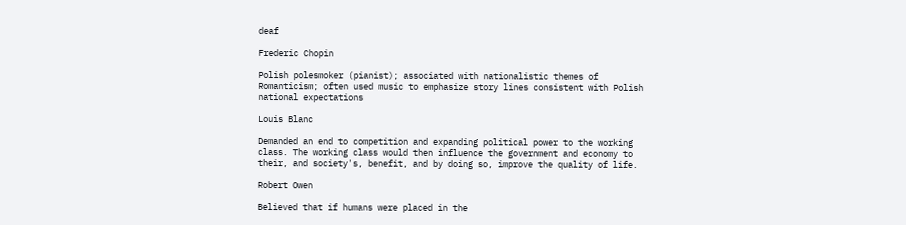deaf

Frederic Chopin

Polish polesmoker (pianist); associated with nationalistic themes of Romanticism; often used music to emphasize story lines consistent with Polish national expectations

Louis Blanc

Demanded an end to competition and expanding political power to the working class. The working class would then influence the government and economy to their, and society's, benefit, and by doing so, improve the quality of life.

Robert Owen

Believed that if humans were placed in the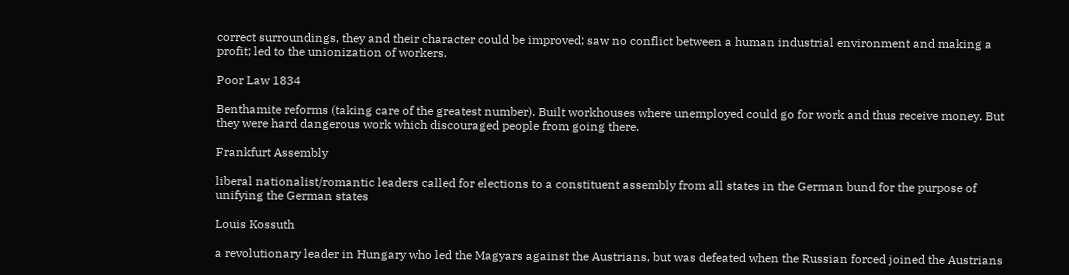correct surroundings, they and their character could be improved; saw no conflict between a human industrial environment and making a profit; led to the unionization of workers.

Poor Law 1834

Benthamite reforms (taking care of the greatest number). Built workhouses where unemployed could go for work and thus receive money. But they were hard dangerous work which discouraged people from going there.

Frankfurt Assembly

liberal nationalist/romantic leaders called for elections to a constituent assembly from all states in the German bund for the purpose of unifying the German states

Louis Kossuth

a revolutionary leader in Hungary who led the Magyars against the Austrians, but was defeated when the Russian forced joined the Austrians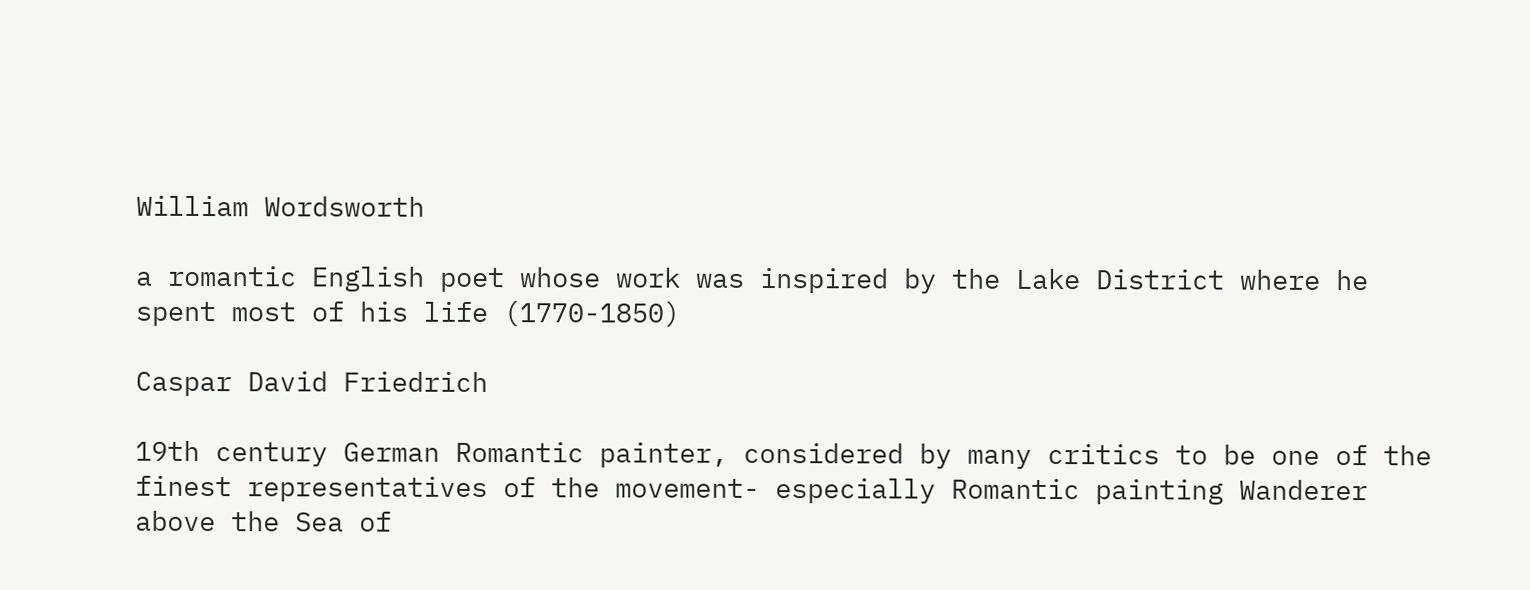William Wordsworth

a romantic English poet whose work was inspired by the Lake District where he spent most of his life (1770-1850)

Caspar David Friedrich

19th century German Romantic painter, considered by many critics to be one of the finest representatives of the movement- especially Romantic painting Wanderer above the Sea of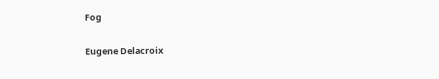Fog

Eugene Delacroix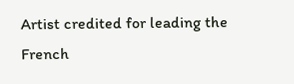Artist credited for leading the French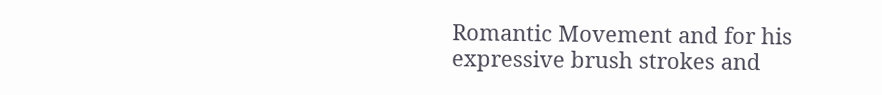Romantic Movement and for his expressive brush strokes and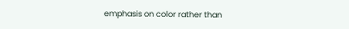emphasis on color rather than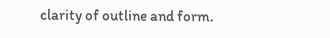clarity of outline and form.